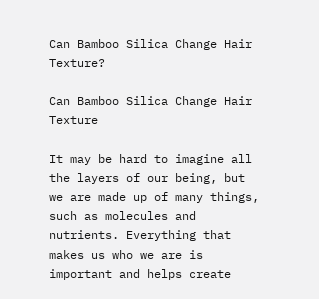Can Bamboo Silica Change Hair Texture?

Can Bamboo Silica Change Hair Texture

It may be hard to imagine all the layers of our being, but we are made up of many things, such as molecules and nutrients. Everything that makes us who we are is important and helps create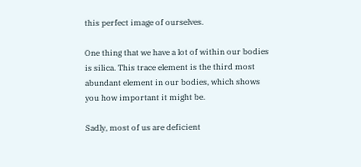this perfect image of ourselves.

One thing that we have a lot of within our bodies is silica. This trace element is the third most abundant element in our bodies, which shows you how important it might be.

Sadly, most of us are deficient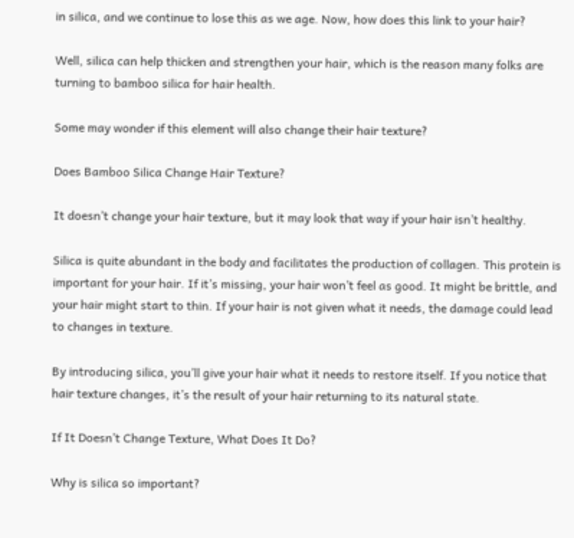in silica, and we continue to lose this as we age. Now, how does this link to your hair?

Well, silica can help thicken and strengthen your hair, which is the reason many folks are turning to bamboo silica for hair health.

Some may wonder if this element will also change their hair texture?

Does Bamboo Silica Change Hair Texture?

It doesn’t change your hair texture, but it may look that way if your hair isn’t healthy.

Silica is quite abundant in the body and facilitates the production of collagen. This protein is important for your hair. If it’s missing, your hair won’t feel as good. It might be brittle, and your hair might start to thin. If your hair is not given what it needs, the damage could lead to changes in texture.

By introducing silica, you’ll give your hair what it needs to restore itself. If you notice that hair texture changes, it’s the result of your hair returning to its natural state.

If It Doesn’t Change Texture, What Does It Do?

Why is silica so important?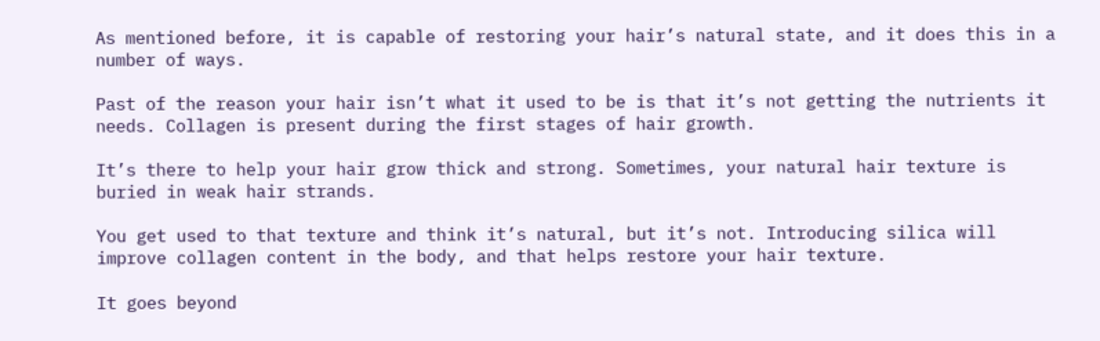As mentioned before, it is capable of restoring your hair’s natural state, and it does this in a number of ways.

Past of the reason your hair isn’t what it used to be is that it’s not getting the nutrients it needs. Collagen is present during the first stages of hair growth.

It’s there to help your hair grow thick and strong. Sometimes, your natural hair texture is buried in weak hair strands.

You get used to that texture and think it’s natural, but it’s not. Introducing silica will improve collagen content in the body, and that helps restore your hair texture.

It goes beyond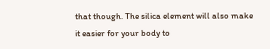that though. The silica element will also make it easier for your body to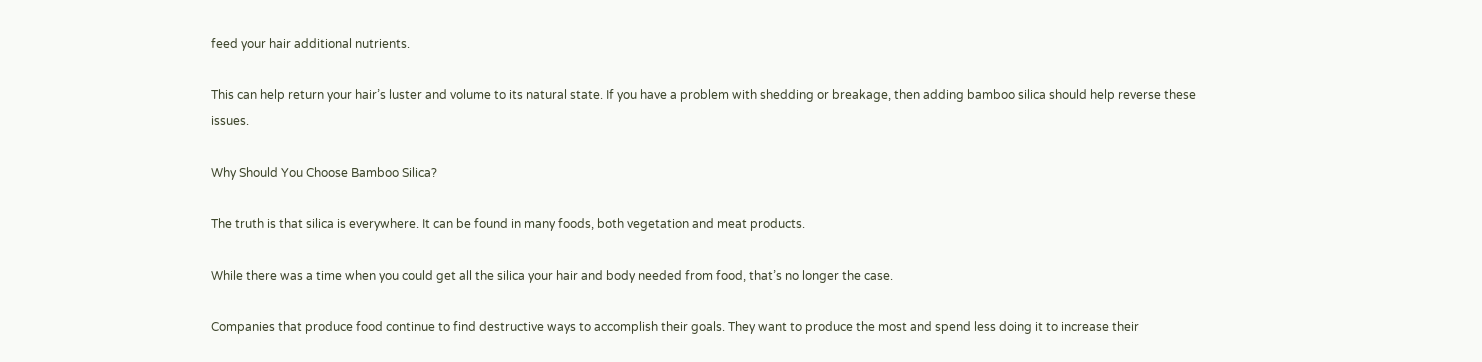feed your hair additional nutrients.

This can help return your hair’s luster and volume to its natural state. If you have a problem with shedding or breakage, then adding bamboo silica should help reverse these issues.

Why Should You Choose Bamboo Silica?

The truth is that silica is everywhere. It can be found in many foods, both vegetation and meat products.

While there was a time when you could get all the silica your hair and body needed from food, that’s no longer the case.

Companies that produce food continue to find destructive ways to accomplish their goals. They want to produce the most and spend less doing it to increase their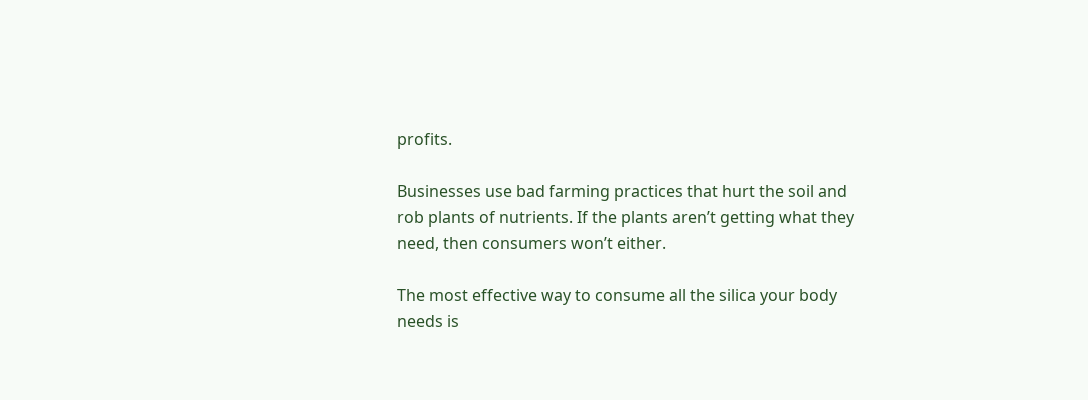profits.

Businesses use bad farming practices that hurt the soil and rob plants of nutrients. If the plants aren’t getting what they need, then consumers won’t either.

The most effective way to consume all the silica your body needs is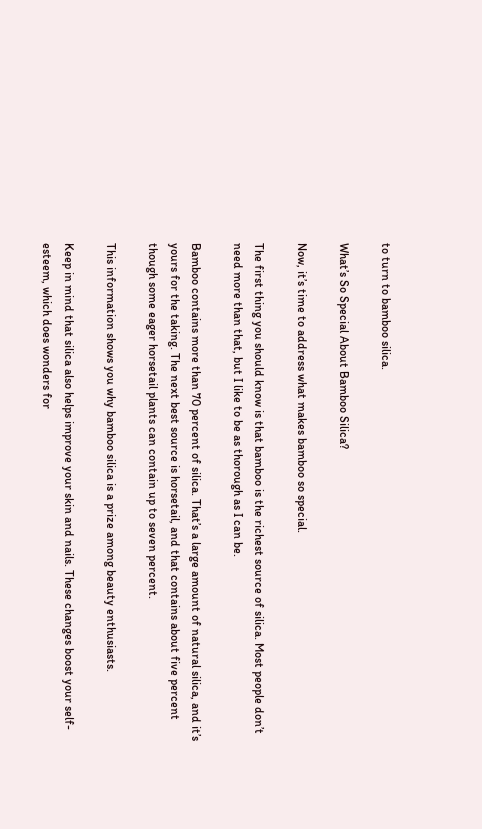to turn to bamboo silica.

What’s So Special About Bamboo Silica?

Now, it’s time to address what makes bamboo so special.

The first thing you should know is that bamboo is the richest source of silica. Most people don’t need more than that, but I like to be as thorough as I can be.

Bamboo contains more than 70 percent of silica. That’s a large amount of natural silica, and it’s yours for the taking. The next best source is horsetail, and that contains about five percent though some eager horsetail plants can contain up to seven percent.

This information shows you why bamboo silica is a prize among beauty enthusiasts.

Keep in mind that silica also helps improve your skin and nails. These changes boost your self-esteem, which does wonders for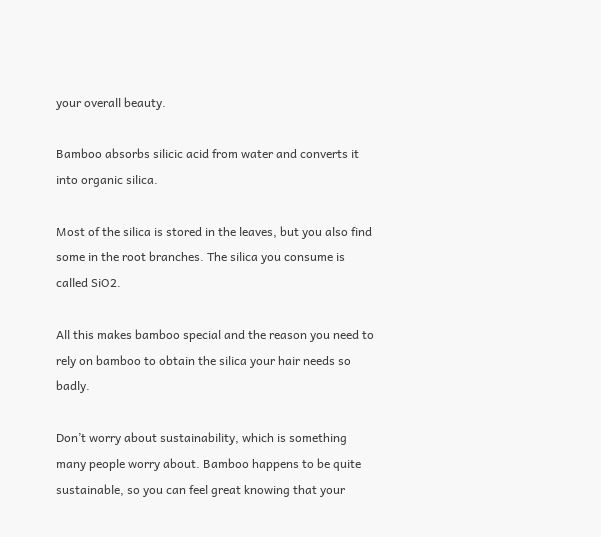your overall beauty.

Bamboo absorbs silicic acid from water and converts it into organic silica.

Most of the silica is stored in the leaves, but you also find some in the root branches. The silica you consume is called SiO2.

All this makes bamboo special and the reason you need to rely on bamboo to obtain the silica your hair needs so badly.

Don’t worry about sustainability, which is something many people worry about. Bamboo happens to be quite sustainable, so you can feel great knowing that your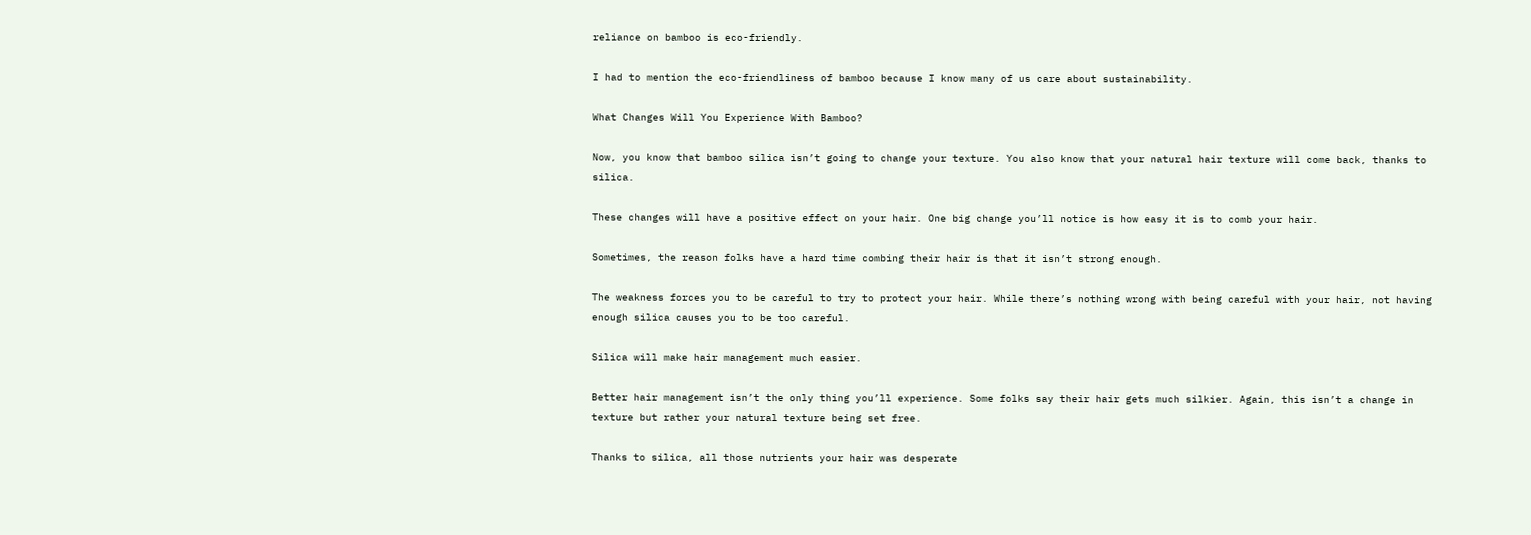reliance on bamboo is eco-friendly.

I had to mention the eco-friendliness of bamboo because I know many of us care about sustainability.

What Changes Will You Experience With Bamboo?

Now, you know that bamboo silica isn’t going to change your texture. You also know that your natural hair texture will come back, thanks to silica.

These changes will have a positive effect on your hair. One big change you’ll notice is how easy it is to comb your hair.

Sometimes, the reason folks have a hard time combing their hair is that it isn’t strong enough.

The weakness forces you to be careful to try to protect your hair. While there’s nothing wrong with being careful with your hair, not having enough silica causes you to be too careful.

Silica will make hair management much easier.

Better hair management isn’t the only thing you’ll experience. Some folks say their hair gets much silkier. Again, this isn’t a change in texture but rather your natural texture being set free.

Thanks to silica, all those nutrients your hair was desperate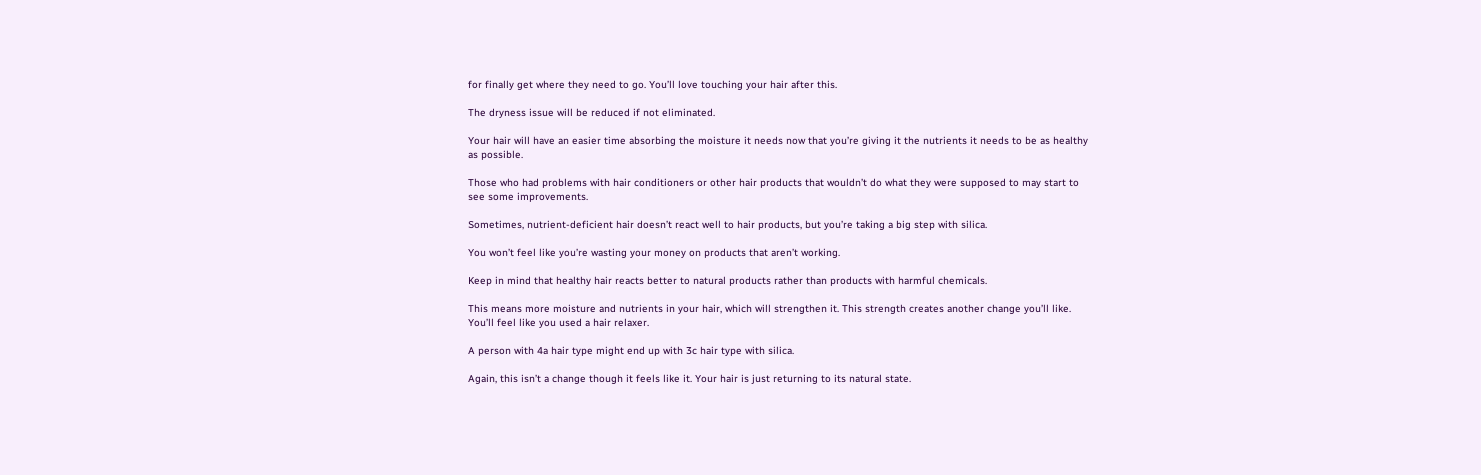for finally get where they need to go. You’ll love touching your hair after this.

The dryness issue will be reduced if not eliminated.

Your hair will have an easier time absorbing the moisture it needs now that you’re giving it the nutrients it needs to be as healthy as possible.

Those who had problems with hair conditioners or other hair products that wouldn’t do what they were supposed to may start to see some improvements.

Sometimes, nutrient-deficient hair doesn’t react well to hair products, but you’re taking a big step with silica.

You won’t feel like you’re wasting your money on products that aren’t working.

Keep in mind that healthy hair reacts better to natural products rather than products with harmful chemicals.

This means more moisture and nutrients in your hair, which will strengthen it. This strength creates another change you’ll like. You’ll feel like you used a hair relaxer.

A person with 4a hair type might end up with 3c hair type with silica.

Again, this isn’t a change though it feels like it. Your hair is just returning to its natural state.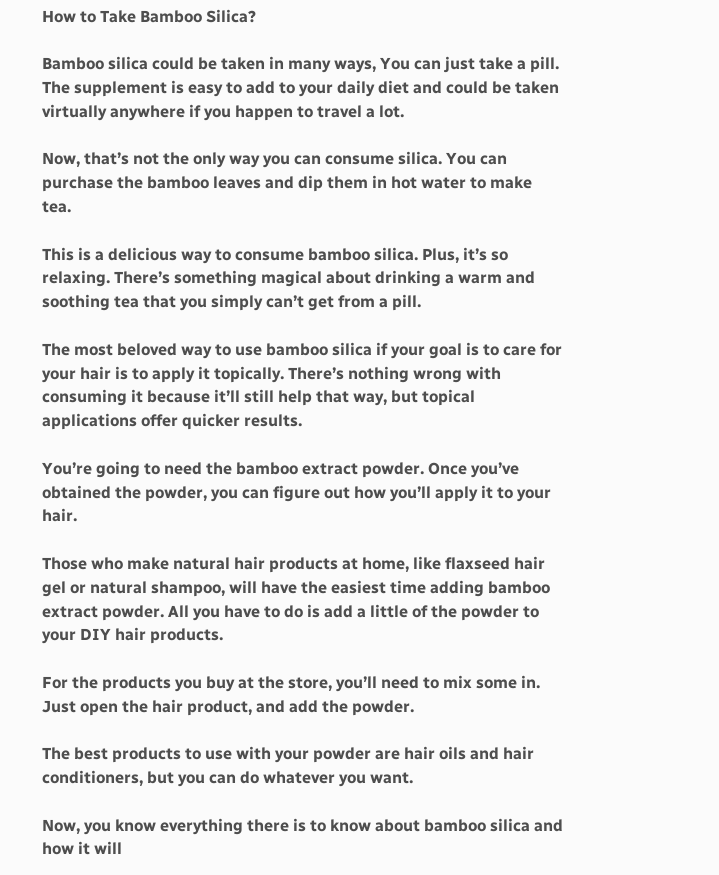How to Take Bamboo Silica?

Bamboo silica could be taken in many ways, You can just take a pill. The supplement is easy to add to your daily diet and could be taken virtually anywhere if you happen to travel a lot.

Now, that’s not the only way you can consume silica. You can purchase the bamboo leaves and dip them in hot water to make tea.

This is a delicious way to consume bamboo silica. Plus, it’s so relaxing. There’s something magical about drinking a warm and soothing tea that you simply can’t get from a pill.

The most beloved way to use bamboo silica if your goal is to care for your hair is to apply it topically. There’s nothing wrong with consuming it because it’ll still help that way, but topical applications offer quicker results.

You’re going to need the bamboo extract powder. Once you’ve obtained the powder, you can figure out how you’ll apply it to your hair.

Those who make natural hair products at home, like flaxseed hair gel or natural shampoo, will have the easiest time adding bamboo extract powder. All you have to do is add a little of the powder to your DIY hair products.

For the products you buy at the store, you’ll need to mix some in. Just open the hair product, and add the powder.

The best products to use with your powder are hair oils and hair conditioners, but you can do whatever you want.

Now, you know everything there is to know about bamboo silica and how it will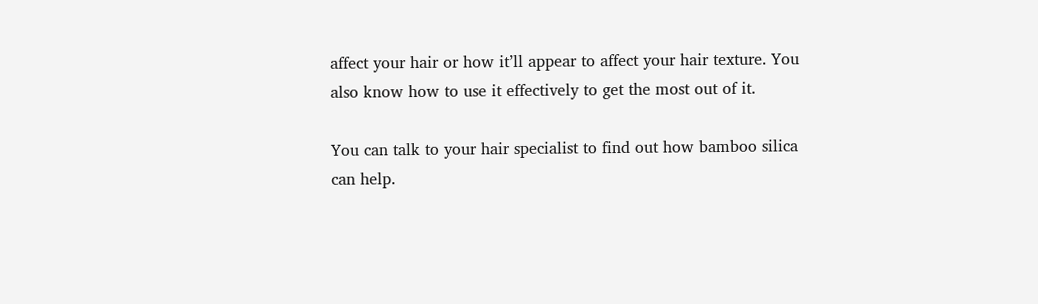affect your hair or how it’ll appear to affect your hair texture. You also know how to use it effectively to get the most out of it.

You can talk to your hair specialist to find out how bamboo silica can help.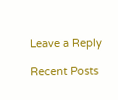Leave a Reply

Recent Posts